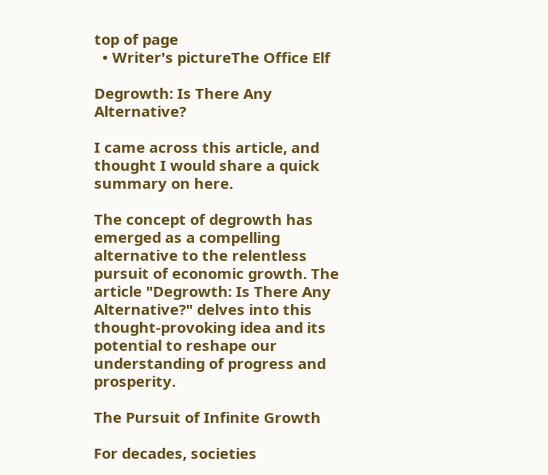top of page
  • Writer's pictureThe Office Elf

Degrowth: Is There Any Alternative?

I came across this article, and thought I would share a quick summary on here.

The concept of degrowth has emerged as a compelling alternative to the relentless pursuit of economic growth. The article "Degrowth: Is There Any Alternative?" delves into this thought-provoking idea and its potential to reshape our understanding of progress and prosperity.

The Pursuit of Infinite Growth

For decades, societies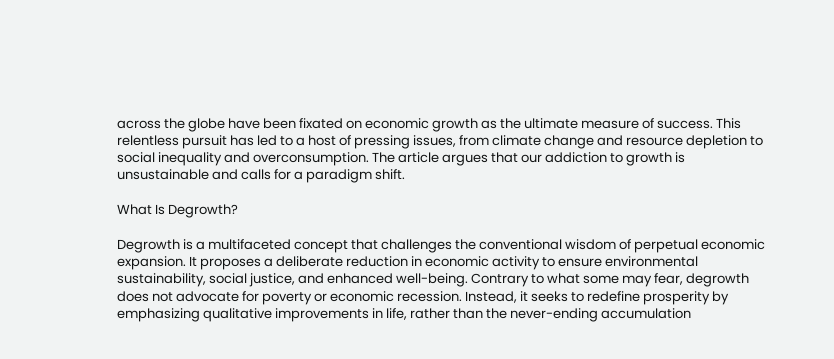across the globe have been fixated on economic growth as the ultimate measure of success. This relentless pursuit has led to a host of pressing issues, from climate change and resource depletion to social inequality and overconsumption. The article argues that our addiction to growth is unsustainable and calls for a paradigm shift.

What Is Degrowth?

Degrowth is a multifaceted concept that challenges the conventional wisdom of perpetual economic expansion. It proposes a deliberate reduction in economic activity to ensure environmental sustainability, social justice, and enhanced well-being. Contrary to what some may fear, degrowth does not advocate for poverty or economic recession. Instead, it seeks to redefine prosperity by emphasizing qualitative improvements in life, rather than the never-ending accumulation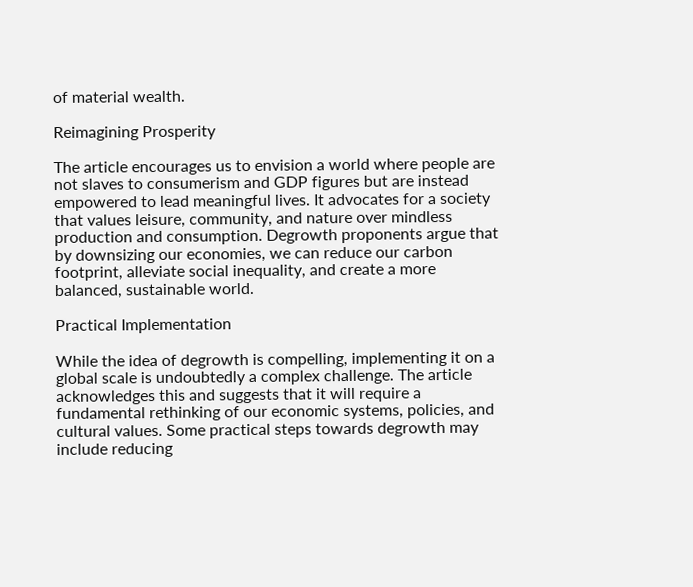of material wealth.

Reimagining Prosperity

The article encourages us to envision a world where people are not slaves to consumerism and GDP figures but are instead empowered to lead meaningful lives. It advocates for a society that values leisure, community, and nature over mindless production and consumption. Degrowth proponents argue that by downsizing our economies, we can reduce our carbon footprint, alleviate social inequality, and create a more balanced, sustainable world.

Practical Implementation

While the idea of degrowth is compelling, implementing it on a global scale is undoubtedly a complex challenge. The article acknowledges this and suggests that it will require a fundamental rethinking of our economic systems, policies, and cultural values. Some practical steps towards degrowth may include reducing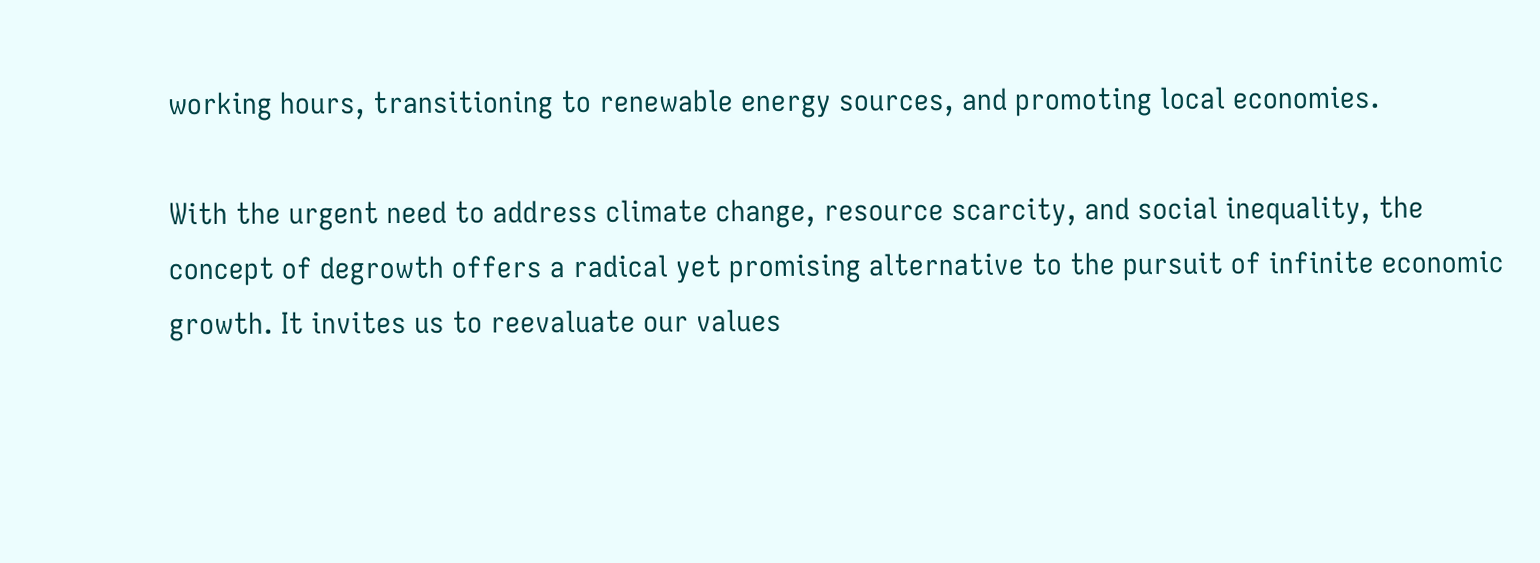working hours, transitioning to renewable energy sources, and promoting local economies.

With the urgent need to address climate change, resource scarcity, and social inequality, the concept of degrowth offers a radical yet promising alternative to the pursuit of infinite economic growth. It invites us to reevaluate our values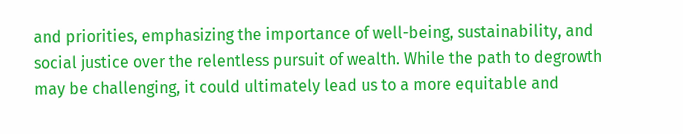and priorities, emphasizing the importance of well-being, sustainability, and social justice over the relentless pursuit of wealth. While the path to degrowth may be challenging, it could ultimately lead us to a more equitable and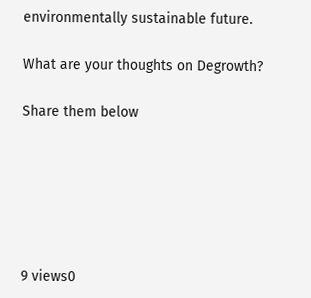environmentally sustainable future.

What are your thoughts on Degrowth?

Share them below






9 views0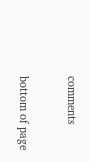comments


bottom of page